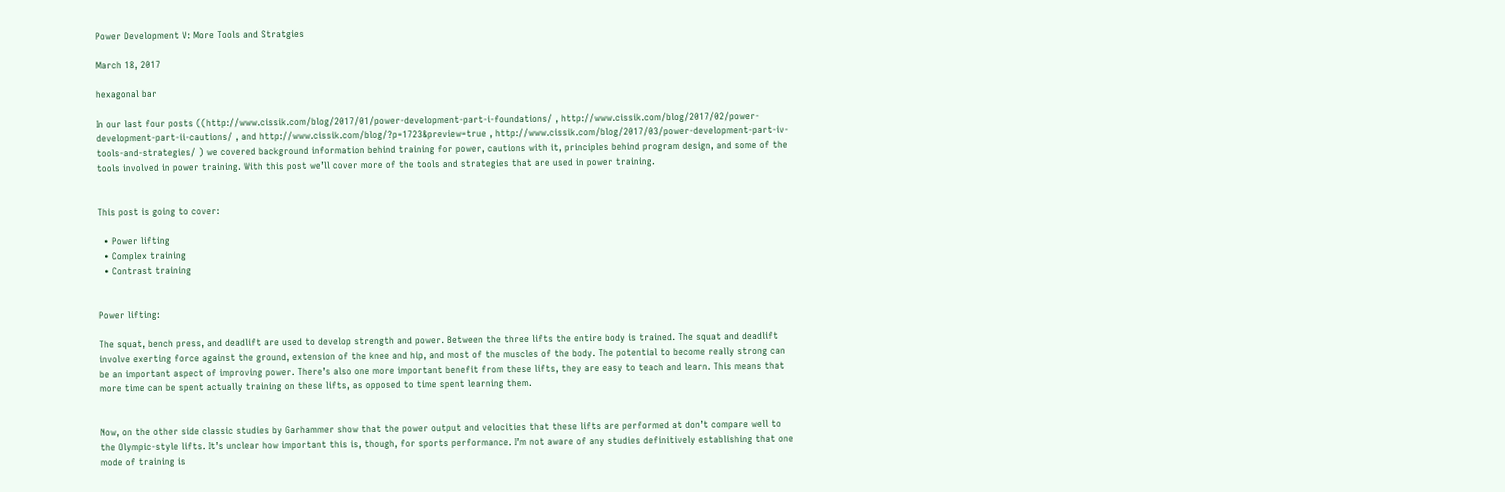Power Development V: More Tools and Stratgies

March 18, 2017

hexagonal bar

In our last four posts ((http://www.cissik.com/blog/2017/01/power-development-part-i-foundations/ , http://www.cissik.com/blog/2017/02/power-development-part-ii-cautions/ , and http://www.cissik.com/blog/?p=1723&preview=true , http://www.cissik.com/blog/2017/03/power-development-part-iv-tools-and-strategies/ ) we covered background information behind training for power, cautions with it, principles behind program design, and some of the tools involved in power training. With this post we’ll cover more of the tools and strategies that are used in power training.


This post is going to cover:

  • Power lifting
  • Complex training
  • Contrast training


Power lifting:

The squat, bench press, and deadlift are used to develop strength and power. Between the three lifts the entire body is trained. The squat and deadlift involve exerting force against the ground, extension of the knee and hip, and most of the muscles of the body. The potential to become really strong can be an important aspect of improving power. There’s also one more important benefit from these lifts, they are easy to teach and learn. This means that more time can be spent actually training on these lifts, as opposed to time spent learning them.


Now, on the other side classic studies by Garhammer show that the power output and velocities that these lifts are performed at don’t compare well to the Olympic-style lifts. It’s unclear how important this is, though, for sports performance. I’m not aware of any studies definitively establishing that one mode of training is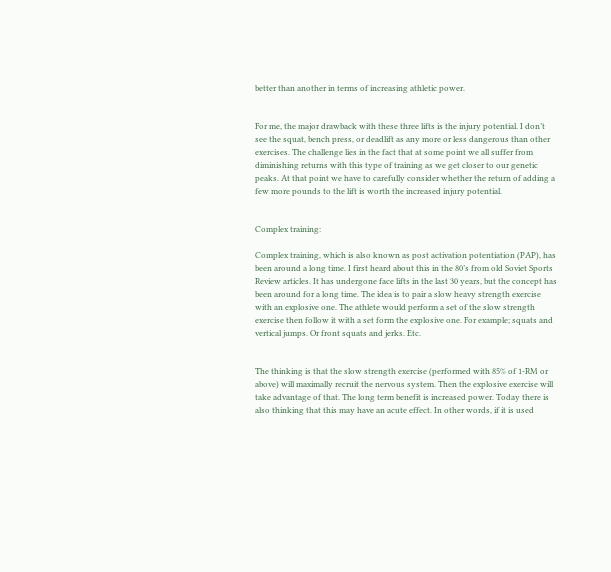better than another in terms of increasing athletic power.


For me, the major drawback with these three lifts is the injury potential. I don’t see the squat, bench press, or deadlift as any more or less dangerous than other exercises. The challenge lies in the fact that at some point we all suffer from diminishing returns with this type of training as we get closer to our genetic peaks. At that point we have to carefully consider whether the return of adding a few more pounds to the lift is worth the increased injury potential.


Complex training:

Complex training, which is also known as post activation potentiation (PAP), has been around a long time. I first heard about this in the 80’s from old Soviet Sports Review articles. It has undergone face lifts in the last 30 years, but the concept has been around for a long time. The idea is to pair a slow heavy strength exercise with an explosive one. The athlete would perform a set of the slow strength exercise then follow it with a set form the explosive one. For example; squats and vertical jumps. Or front squats and jerks. Etc.


The thinking is that the slow strength exercise (performed with 85% of 1-RM or above) will maximally recruit the nervous system. Then the explosive exercise will take advantage of that. The long term benefit is increased power. Today there is also thinking that this may have an acute effect. In other words, if it is used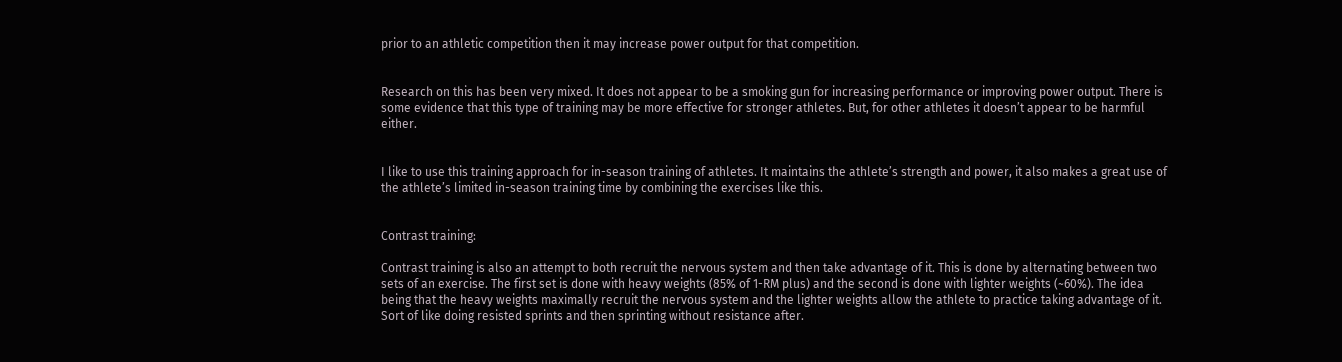prior to an athletic competition then it may increase power output for that competition.


Research on this has been very mixed. It does not appear to be a smoking gun for increasing performance or improving power output. There is some evidence that this type of training may be more effective for stronger athletes. But, for other athletes it doesn’t appear to be harmful either.


I like to use this training approach for in-season training of athletes. It maintains the athlete’s strength and power, it also makes a great use of the athlete’s limited in-season training time by combining the exercises like this.


Contrast training:

Contrast training is also an attempt to both recruit the nervous system and then take advantage of it. This is done by alternating between two sets of an exercise. The first set is done with heavy weights (85% of 1-RM plus) and the second is done with lighter weights (~60%). The idea being that the heavy weights maximally recruit the nervous system and the lighter weights allow the athlete to practice taking advantage of it. Sort of like doing resisted sprints and then sprinting without resistance after.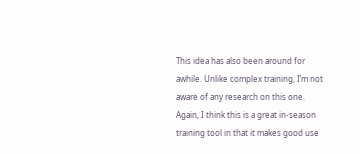This idea has also been around for awhile. Unlike complex training, I’m not aware of any research on this one. Again, I think this is a great in-season training tool in that it makes good use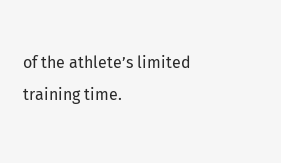of the athlete’s limited training time.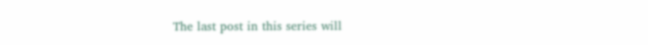The last post in this series will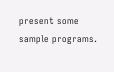present some sample programs.